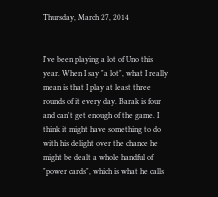Thursday, March 27, 2014


I've been playing a lot of Uno this year. When I say "a lot", what I really mean is that I play at least three rounds of it every day. Barak is four and can't get enough of the game. I think it might have something to do with his delight over the chance he might be dealt a whole handful of "power cards", which is what he calls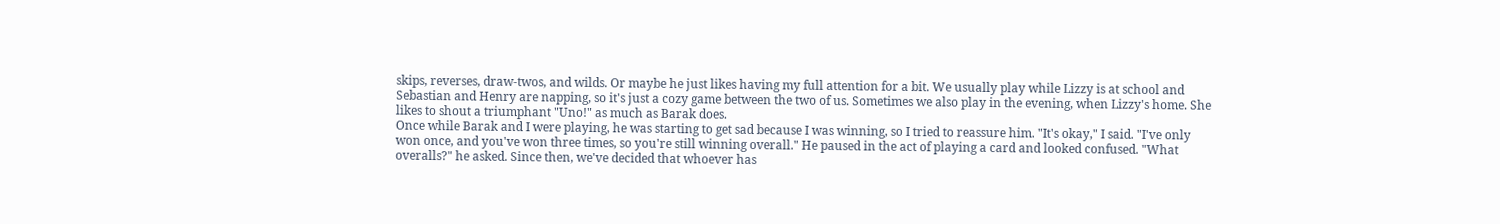skips, reverses, draw-twos, and wilds. Or maybe he just likes having my full attention for a bit. We usually play while Lizzy is at school and Sebastian and Henry are napping, so it's just a cozy game between the two of us. Sometimes we also play in the evening, when Lizzy's home. She likes to shout a triumphant "Uno!" as much as Barak does.
Once while Barak and I were playing, he was starting to get sad because I was winning, so I tried to reassure him. "It's okay," I said. "I've only won once, and you've won three times, so you're still winning overall." He paused in the act of playing a card and looked confused. "What overalls?" he asked. Since then, we've decided that whoever has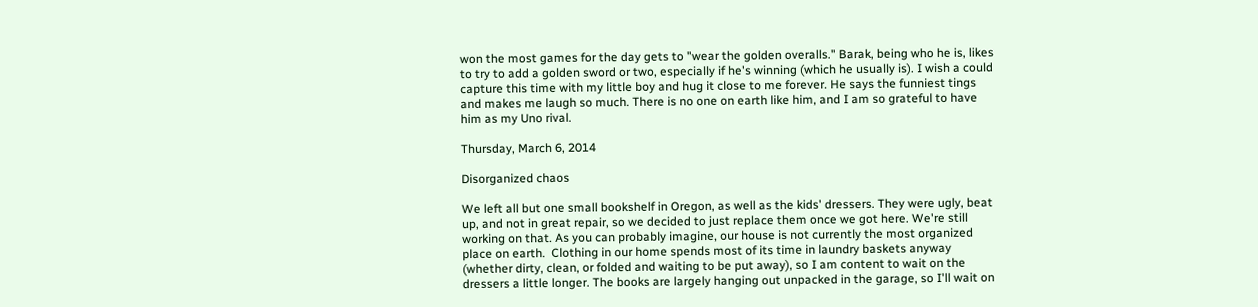won the most games for the day gets to "wear the golden overalls." Barak, being who he is, likes to try to add a golden sword or two, especially if he's winning (which he usually is). I wish a could capture this time with my little boy and hug it close to me forever. He says the funniest tings and makes me laugh so much. There is no one on earth like him, and I am so grateful to have him as my Uno rival.

Thursday, March 6, 2014

Disorganized chaos

We left all but one small bookshelf in Oregon, as well as the kids' dressers. They were ugly, beat up, and not in great repair, so we decided to just replace them once we got here. We're still working on that. As you can probably imagine, our house is not currently the most organized place on earth.  Clothing in our home spends most of its time in laundry baskets anyway (whether dirty, clean, or folded and waiting to be put away), so I am content to wait on the dressers a little longer. The books are largely hanging out unpacked in the garage, so I'll wait on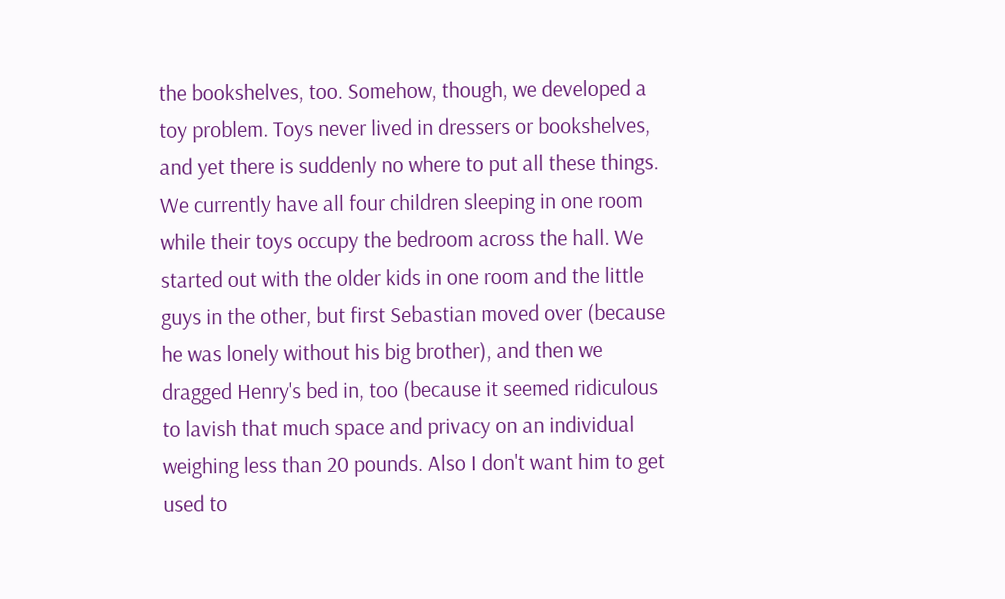the bookshelves, too. Somehow, though, we developed a toy problem. Toys never lived in dressers or bookshelves, and yet there is suddenly no where to put all these things.
We currently have all four children sleeping in one room while their toys occupy the bedroom across the hall. We started out with the older kids in one room and the little guys in the other, but first Sebastian moved over (because he was lonely without his big brother), and then we dragged Henry's bed in, too (because it seemed ridiculous to lavish that much space and privacy on an individual weighing less than 20 pounds. Also I don't want him to get used to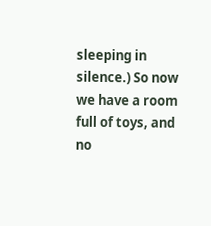sleeping in silence.) So now we have a room full of toys, and no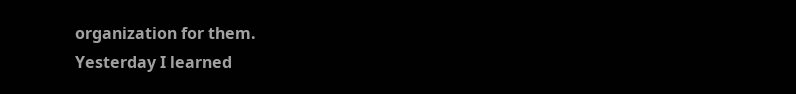organization for them.
Yesterday I learned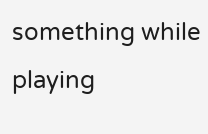something while playing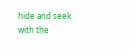hide and seek with the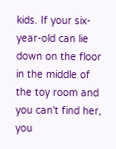kids. If your six-year-old can lie down on the floor in the middle of the toy room and you can't find her, you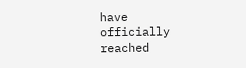have officially reached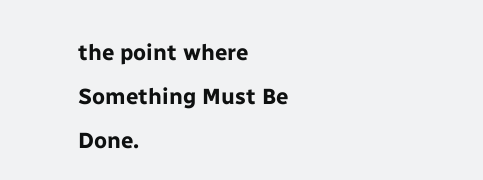the point where Something Must Be Done.